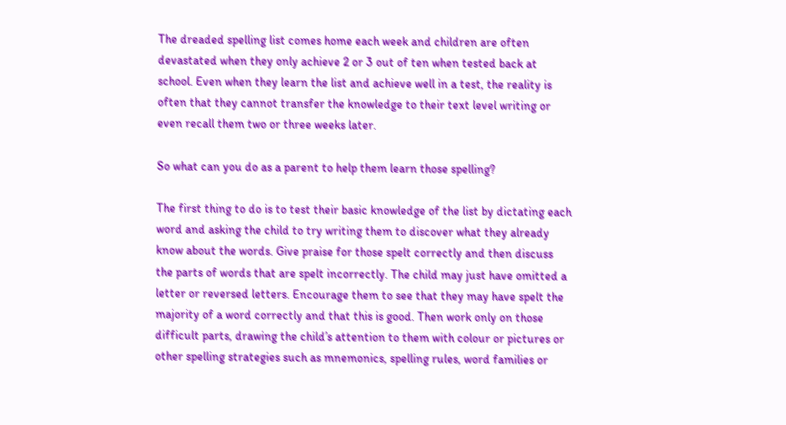The dreaded spelling list comes home each week and children are often devastated when they only achieve 2 or 3 out of ten when tested back at school. Even when they learn the list and achieve well in a test, the reality is often that they cannot transfer the knowledge to their text level writing or even recall them two or three weeks later.

So what can you do as a parent to help them learn those spelling?

The first thing to do is to test their basic knowledge of the list by dictating each word and asking the child to try writing them to discover what they already know about the words. Give praise for those spelt correctly and then discuss the parts of words that are spelt incorrectly. The child may just have omitted a letter or reversed letters. Encourage them to see that they may have spelt the majority of a word correctly and that this is good. Then work only on those difficult parts, drawing the child’s attention to them with colour or pictures or other spelling strategies such as mnemonics, spelling rules, word families or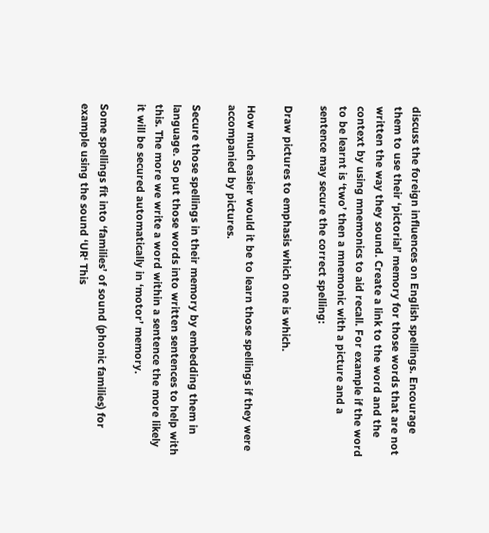discuss the foreign influences on English spellings. Encourage them to use their ‘pictorial’ memory for those words that are not written the way they sound. Create a link to the word and the context by using mnemonics to aid recall. For example if the word to be learnt is ‘two’ then a mnemonic with a picture and a sentence may secure the correct spelling:

Draw pictures to emphasis which one is which.

How much easier would it be to learn those spellings if they were accompanied by pictures.

Secure those spellings in their memory by embedding them in language. So put those words into written sentences to help with this. The more we write a word within a sentence the more likely it will be secured automatically in ‘motor’ memory.

Some spellings fit into ‘families’ of sound (phonic families) for example using the sound ‘UR‘ This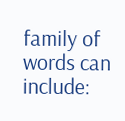family of words can include: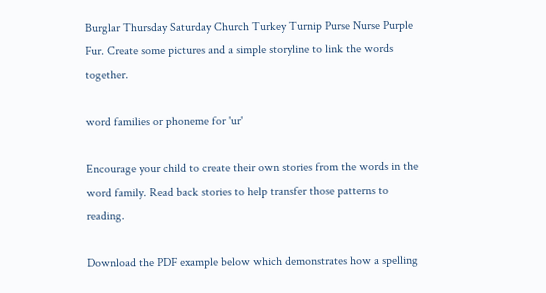Burglar Thursday Saturday Church Turkey Turnip Purse Nurse Purple Fur. Create some pictures and a simple storyline to link the words together.

word families or phoneme for 'ur'

Encourage your child to create their own stories from the words in the word family. Read back stories to help transfer those patterns to reading.

Download the PDF example below which demonstrates how a spelling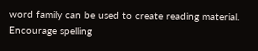word family can be used to create reading material. Encourage spelling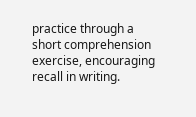practice through a short comprehension exercise, encouraging recall in writing.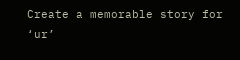Create a memorable story for ‘ur’